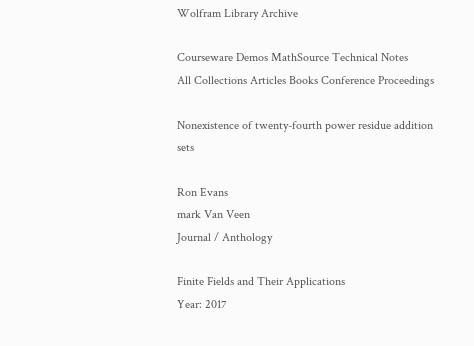Wolfram Library Archive

Courseware Demos MathSource Technical Notes
All Collections Articles Books Conference Proceedings

Nonexistence of twenty-fourth power residue addition sets

Ron Evans
mark Van Veen
Journal / Anthology

Finite Fields and Their Applications
Year: 2017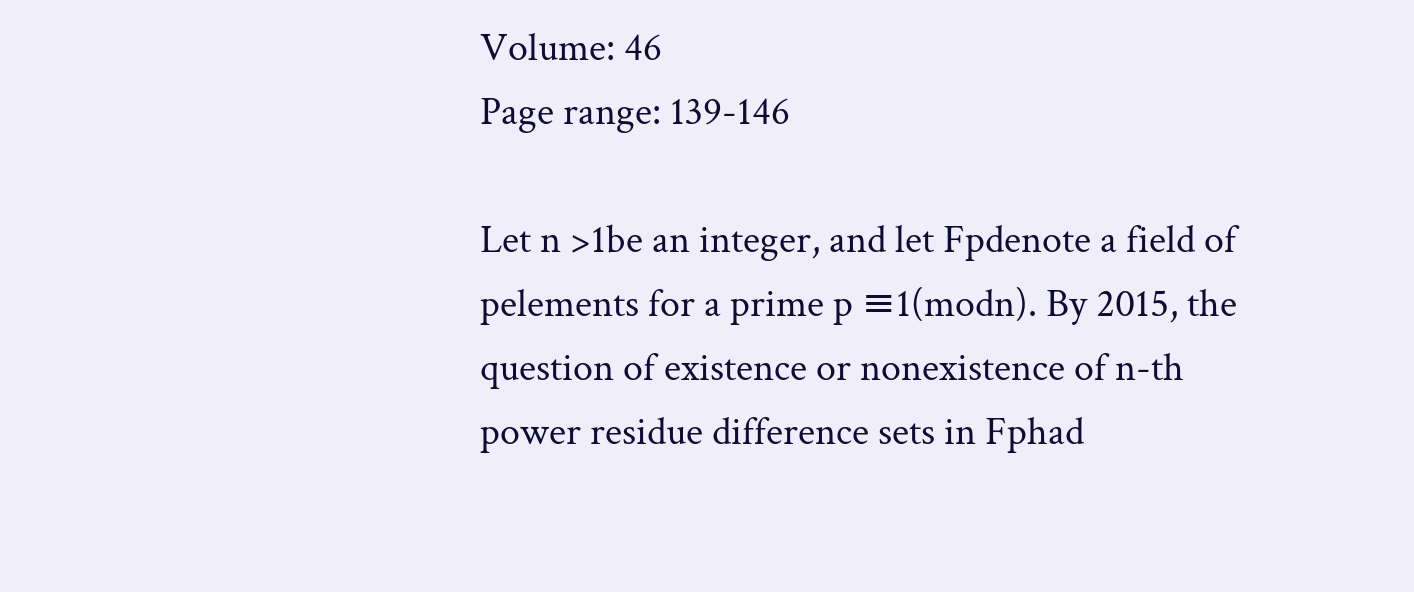Volume: 46
Page range: 139-146

Let n >1be an integer, and let Fpdenote a field of pelements for a prime p ≡1(modn). By 2015, the question of existence or nonexistence of n-th power residue difference sets in Fphad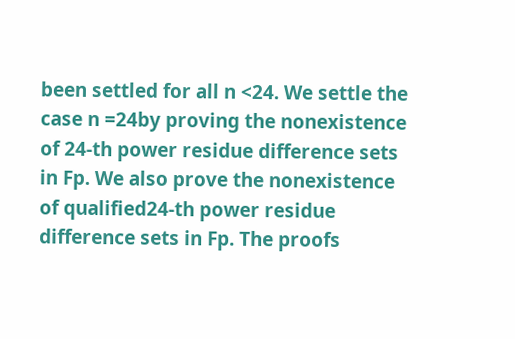been settled for all n <24. We settle the case n =24by proving the nonexistence of 24-th power residue difference sets in Fp. We also prove the nonexistence of qualified24-th power residue difference sets in Fp. The proofs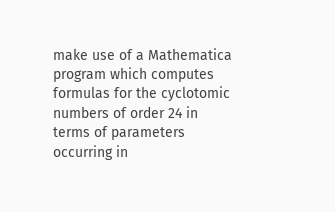make use of a Mathematica program which computes formulas for the cyclotomic numbers of order 24 in terms of parameters occurring in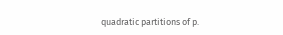quadratic partitions of p.